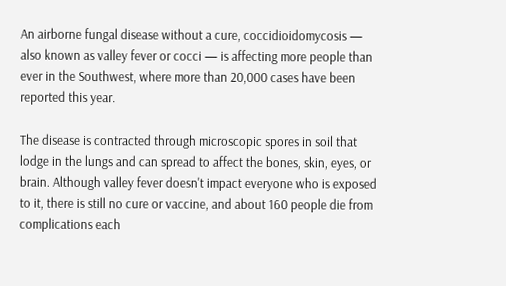An airborne fungal disease without a cure, coccidioidomycosis — also known as valley fever or cocci — is affecting more people than ever in the Southwest, where more than 20,000 cases have been reported this year.

The disease is contracted through microscopic spores in soil that lodge in the lungs and can spread to affect the bones, skin, eyes, or brain. Although valley fever doesn't impact everyone who is exposed to it, there is still no cure or vaccine, and about 160 people die from complications each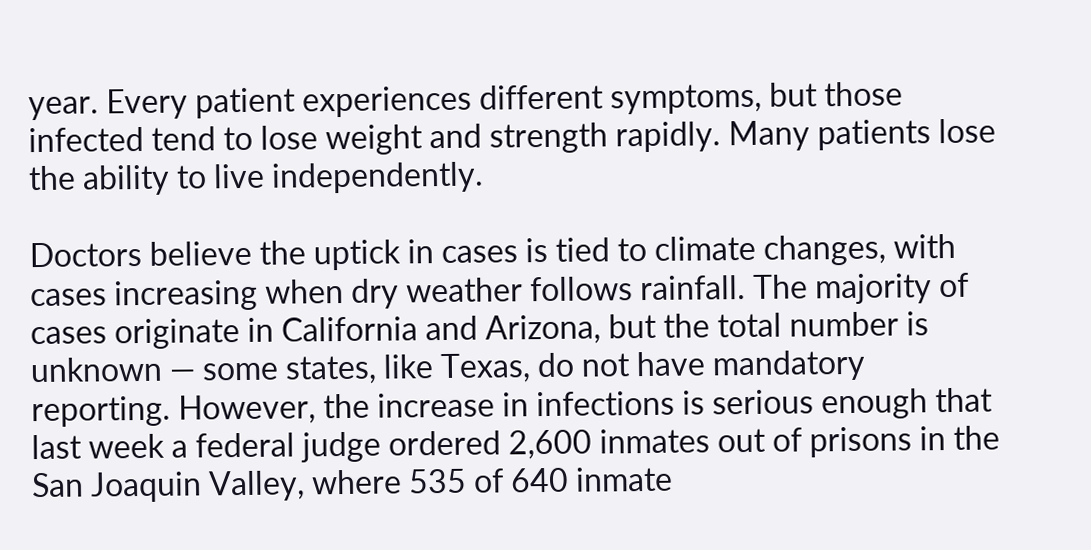year. Every patient experiences different symptoms, but those infected tend to lose weight and strength rapidly. Many patients lose the ability to live independently.

Doctors believe the uptick in cases is tied to climate changes, with cases increasing when dry weather follows rainfall. The majority of cases originate in California and Arizona, but the total number is unknown — some states, like Texas, do not have mandatory reporting. However, the increase in infections is serious enough that last week a federal judge ordered 2,600 inmates out of prisons in the San Joaquin Valley, where 535 of 640 inmate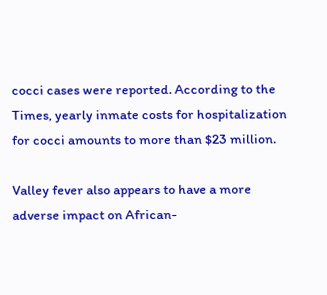cocci cases were reported. According to the Times, yearly inmate costs for hospitalization for cocci amounts to more than $23 million.

Valley fever also appears to have a more adverse impact on African-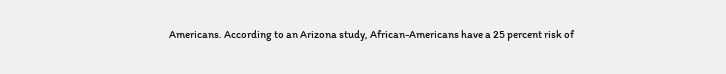Americans. According to an Arizona study, African-Americans have a 25 percent risk of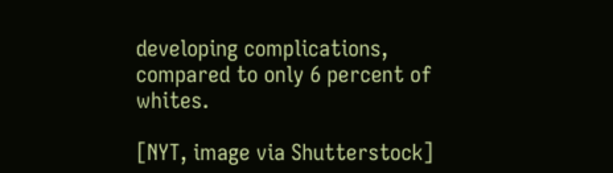developing complications, compared to only 6 percent of whites.

[NYT, image via Shutterstock]